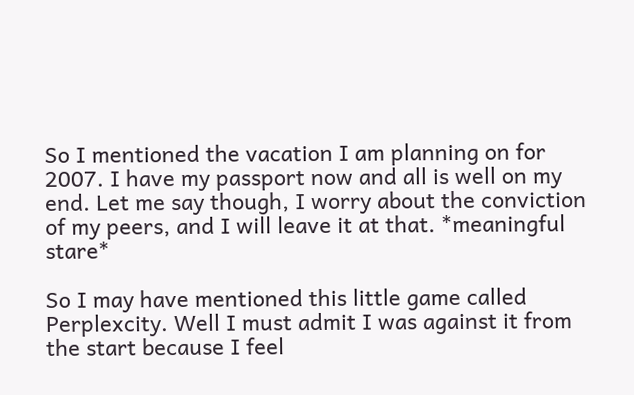So I mentioned the vacation I am planning on for 2007. I have my passport now and all is well on my end. Let me say though, I worry about the conviction of my peers, and I will leave it at that. *meaningful stare*

So I may have mentioned this little game called Perplexcity. Well I must admit I was against it from the start because I feel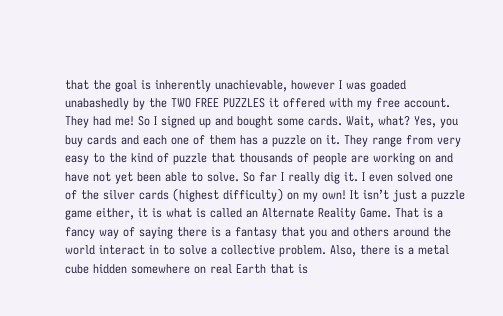that the goal is inherently unachievable, however I was goaded unabashedly by the TWO FREE PUZZLES it offered with my free account. They had me! So I signed up and bought some cards. Wait, what? Yes, you buy cards and each one of them has a puzzle on it. They range from very easy to the kind of puzzle that thousands of people are working on and have not yet been able to solve. So far I really dig it. I even solved one of the silver cards (highest difficulty) on my own! It isn’t just a puzzle game either, it is what is called an Alternate Reality Game. That is a fancy way of saying there is a fantasy that you and others around the world interact in to solve a collective problem. Also, there is a metal cube hidden somewhere on real Earth that is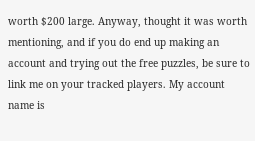worth $200 large. Anyway, thought it was worth mentioning, and if you do end up making an account and trying out the free puzzles, be sure to link me on your tracked players. My account name is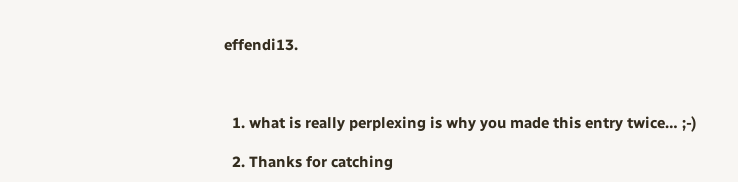effendi13.



  1. what is really perplexing is why you made this entry twice… ;-)

  2. Thanks for catching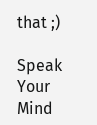that ;)

Speak Your Mind